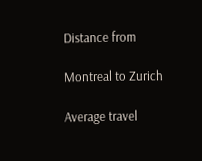Distance from

Montreal to Zurich

Average travel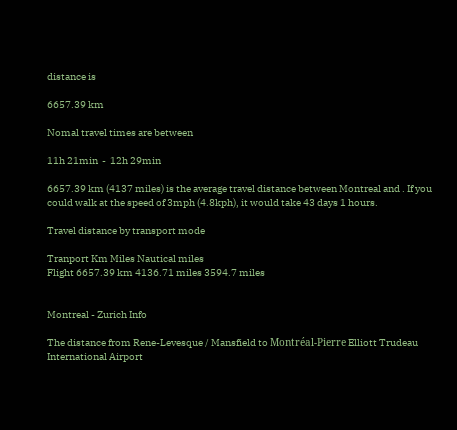distance is

6657.39 km

Nomal travel times are between

11h 21min  -  12h 29min

6657.39 km (4137 miles) is the average travel distance between Montreal and . If you could walk at the speed of 3mph (4.8kph), it would take 43 days 1 hours.

Travel distance by transport mode

Tranport Km Miles Nautical miles
Flight 6657.39 km 4136.71 miles 3594.7 miles


Montreal - Zurich Info

The distance from Rene-Levesque / Mansfield to Montréal-Pierre Elliott Trudeau International Airport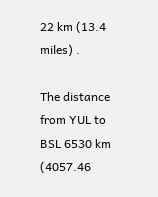22 km (13.4 miles) .

The distance from YUL to BSL 6530 km (4057.46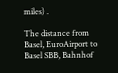miles) .

The distance from Basel, EuroAirport to Basel SBB, Bahnhof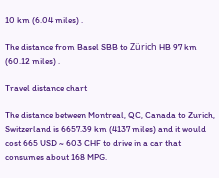10 km (6.04 miles) .

The distance from Basel SBB to Zürich HB 97 km (60.12 miles) .

Travel distance chart

The distance between Montreal, QC, Canada to Zurich, Switzerland is 6657.39 km (4137 miles) and it would cost 665 USD ~ 603 CHF to drive in a car that consumes about 168 MPG.